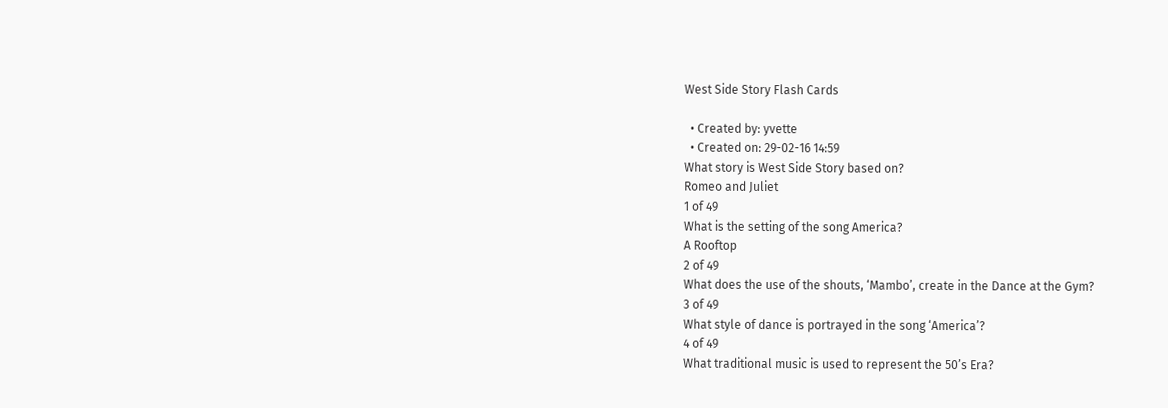West Side Story Flash Cards

  • Created by: yvette
  • Created on: 29-02-16 14:59
What story is West Side Story based on?
Romeo and Juliet
1 of 49
What is the setting of the song America?
A Rooftop
2 of 49
What does the use of the shouts, ‘Mambo’, create in the Dance at the Gym?
3 of 49
What style of dance is portrayed in the song ‘America’?
4 of 49
What traditional music is used to represent the 50’s Era?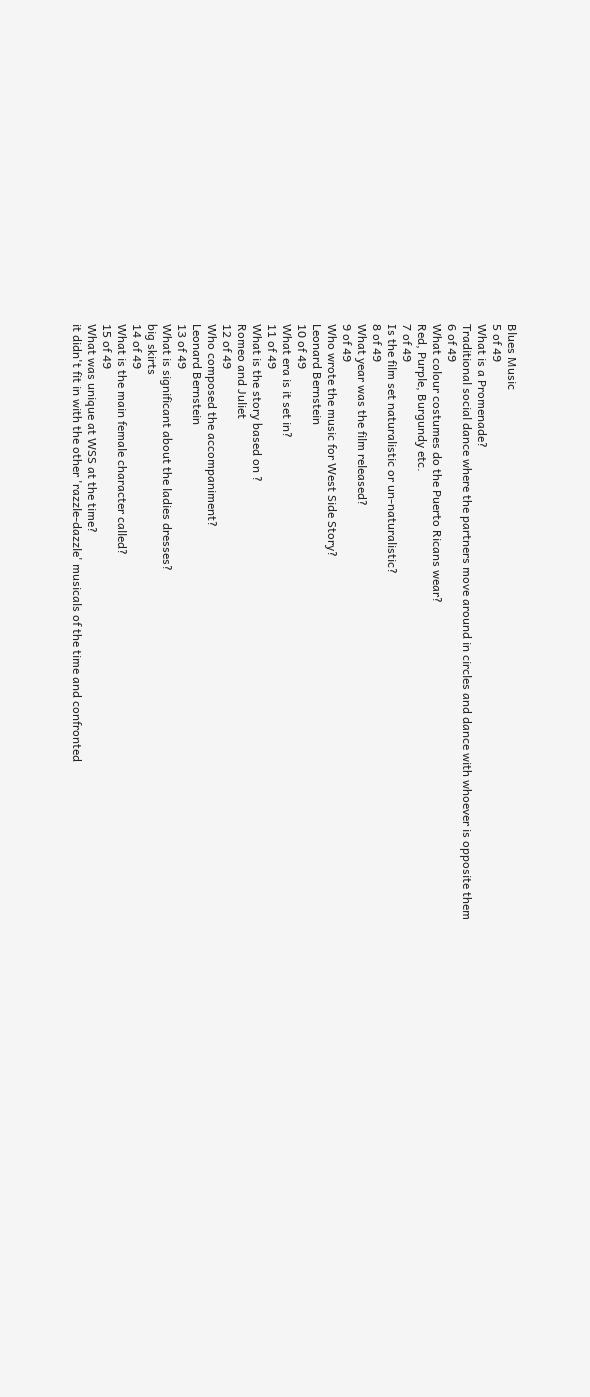Blues Music
5 of 49
What is a Promenade?
Traditional social dance where the partners move around in circles and dance with whoever is opposite them
6 of 49
What colour costumes do the Puerto Ricans wear?
Red, Purple, Burgundy etc.
7 of 49
Is the film set naturalistic or un-naturalistic?
8 of 49
What year was the film released?
9 of 49
Who wrote the music for West Side Story?
Leonard Bernstein
10 of 49
What era is it set in?
11 of 49
What is the story based on ?
Romeo and Juliet
12 of 49
Who composed the accompaniment?
Leonard Bernstein
13 of 49
What is significant about the ladies dresses?
big skirts
14 of 49
What is the main female character called?
15 of 49
What was unique at WSS at the time?
it didn't fit in with the other 'razzle-dazzle' musicals of the time and confronted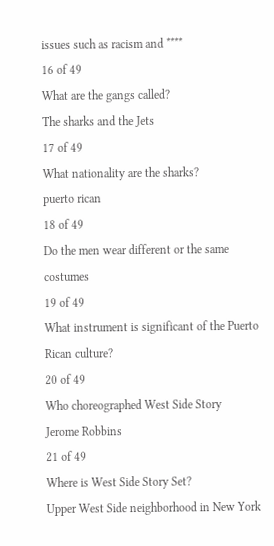issues such as racism and ****
16 of 49
What are the gangs called?
The sharks and the Jets
17 of 49
What nationality are the sharks?
puerto rican
18 of 49
Do the men wear different or the same costumes
19 of 49
What instrument is significant of the Puerto Rican culture?
20 of 49
Who choreographed West Side Story
Jerome Robbins
21 of 49
Where is West Side Story Set?
Upper West Side neighborhood in New York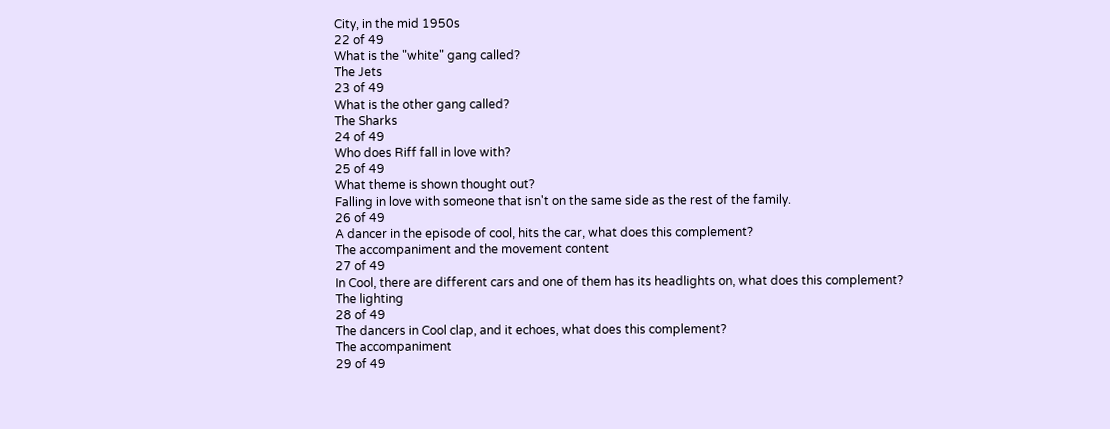City, in the mid 1950s
22 of 49
What is the "white" gang called?
The Jets
23 of 49
What is the other gang called?
The Sharks
24 of 49
Who does Riff fall in love with?
25 of 49
What theme is shown thought out?
Falling in love with someone that isn't on the same side as the rest of the family.
26 of 49
A dancer in the episode of cool, hits the car, what does this complement?
The accompaniment and the movement content
27 of 49
In Cool, there are different cars and one of them has its headlights on, what does this complement?
The lighting
28 of 49
The dancers in Cool clap, and it echoes, what does this complement?
The accompaniment
29 of 49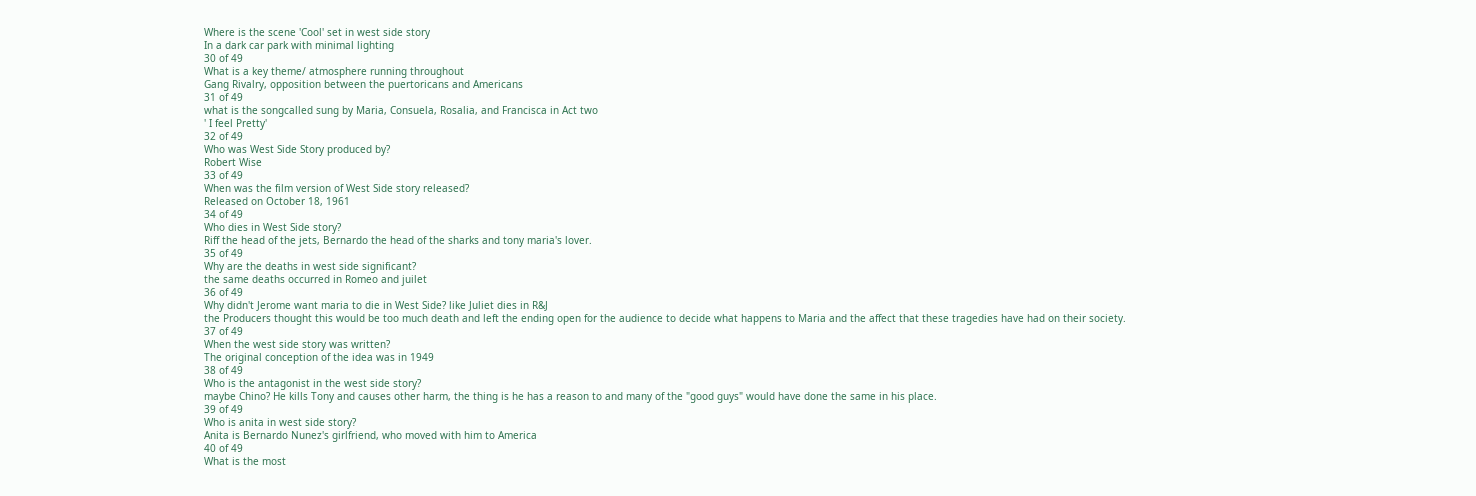Where is the scene 'Cool' set in west side story
In a dark car park with minimal lighting
30 of 49
What is a key theme/ atmosphere running throughout
Gang Rivalry, opposition between the puertoricans and Americans
31 of 49
what is the songcalled sung by Maria, Consuela, Rosalia, and Francisca in Act two
' I feel Pretty'
32 of 49
Who was West Side Story produced by?
Robert Wise
33 of 49
When was the film version of West Side story released?
Released on October 18, 1961
34 of 49
Who dies in West Side story?
Riff the head of the jets, Bernardo the head of the sharks and tony maria's lover.
35 of 49
Why are the deaths in west side significant?
the same deaths occurred in Romeo and juilet
36 of 49
Why didn't Jerome want maria to die in West Side? like Juliet dies in R&J
the Producers thought this would be too much death and left the ending open for the audience to decide what happens to Maria and the affect that these tragedies have had on their society.
37 of 49
When the west side story was written?
The original conception of the idea was in 1949
38 of 49
Who is the antagonist in the west side story?
maybe Chino? He kills Tony and causes other harm, the thing is he has a reason to and many of the "good guys" would have done the same in his place.
39 of 49
Who is anita in west side story?
Anita is Bernardo Nunez's girlfriend, who moved with him to America
40 of 49
What is the most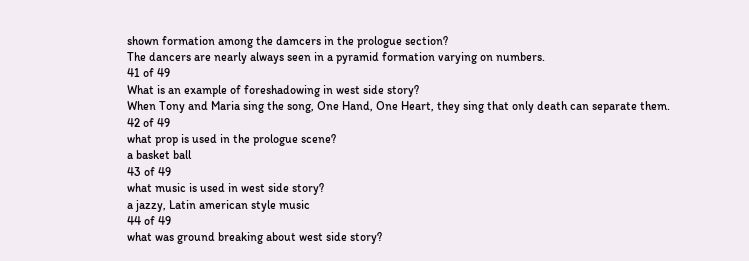shown formation among the damcers in the prologue section?
The dancers are nearly always seen in a pyramid formation varying on numbers.
41 of 49
What is an example of foreshadowing in west side story?
When Tony and Maria sing the song, One Hand, One Heart, they sing that only death can separate them.
42 of 49
what prop is used in the prologue scene?
a basket ball
43 of 49
what music is used in west side story?
a jazzy, Latin american style music
44 of 49
what was ground breaking about west side story?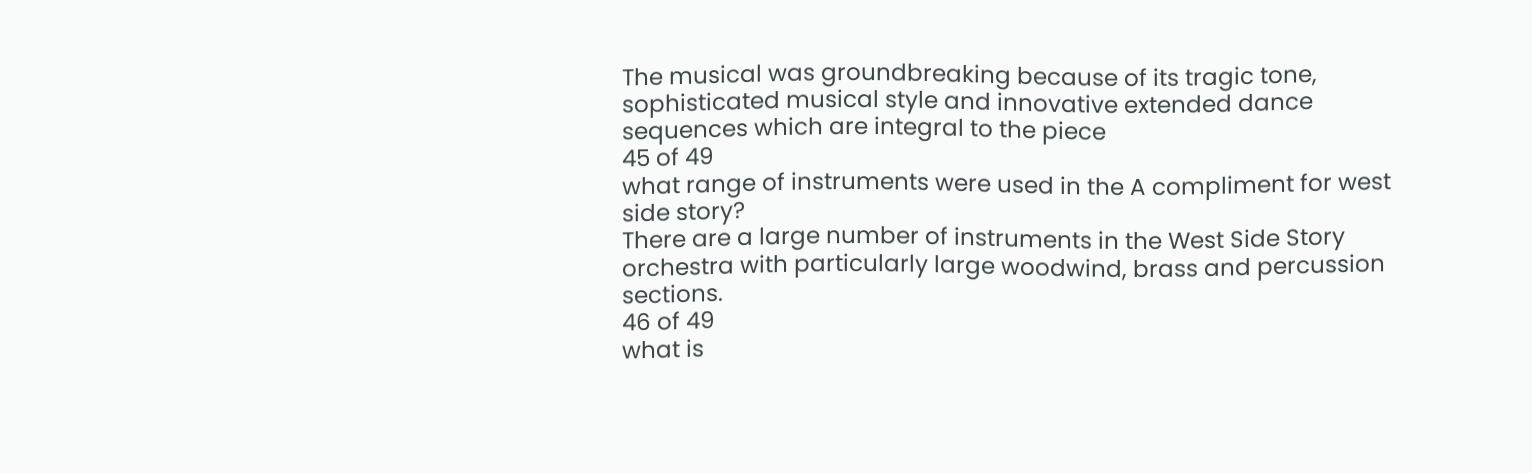The musical was groundbreaking because of its tragic tone, sophisticated musical style and innovative extended dance sequences which are integral to the piece
45 of 49
what range of instruments were used in the A compliment for west side story?
There are a large number of instruments in the West Side Story orchestra with particularly large woodwind, brass and percussion sections.
46 of 49
what is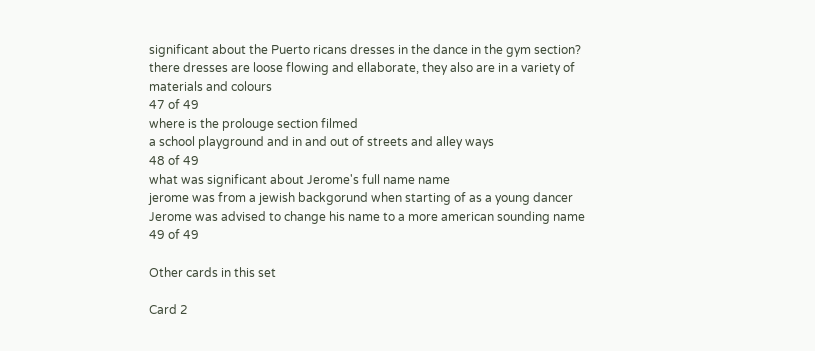significant about the Puerto ricans dresses in the dance in the gym section?
there dresses are loose flowing and ellaborate, they also are in a variety of materials and colours
47 of 49
where is the prolouge section filmed
a school playground and in and out of streets and alley ways
48 of 49
what was significant about Jerome's full name name
jerome was from a jewish backgorund when starting of as a young dancer Jerome was advised to change his name to a more american sounding name
49 of 49

Other cards in this set

Card 2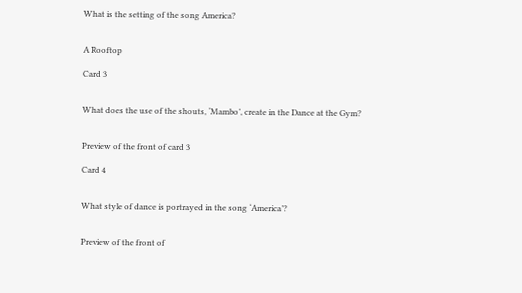What is the setting of the song America?


A Rooftop

Card 3


What does the use of the shouts, ‘Mambo’, create in the Dance at the Gym?


Preview of the front of card 3

Card 4


What style of dance is portrayed in the song ‘America’?


Preview of the front of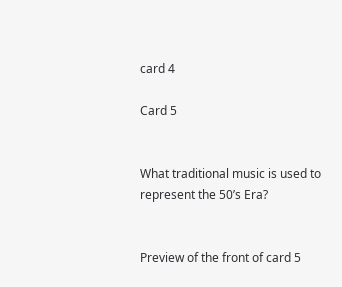card 4

Card 5


What traditional music is used to represent the 50’s Era?


Preview of the front of card 5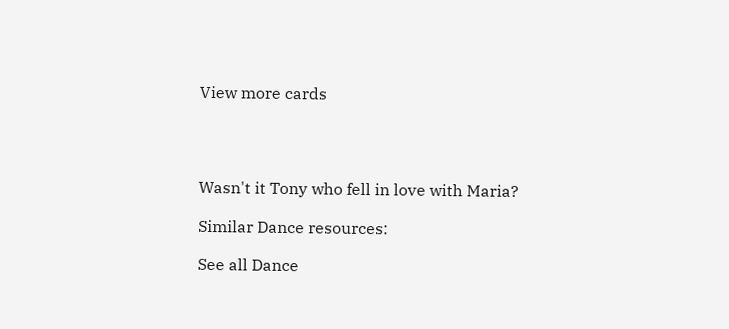View more cards




Wasn't it Tony who fell in love with Maria?

Similar Dance resources:

See all Dance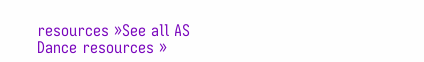resources »See all AS Dance resources »